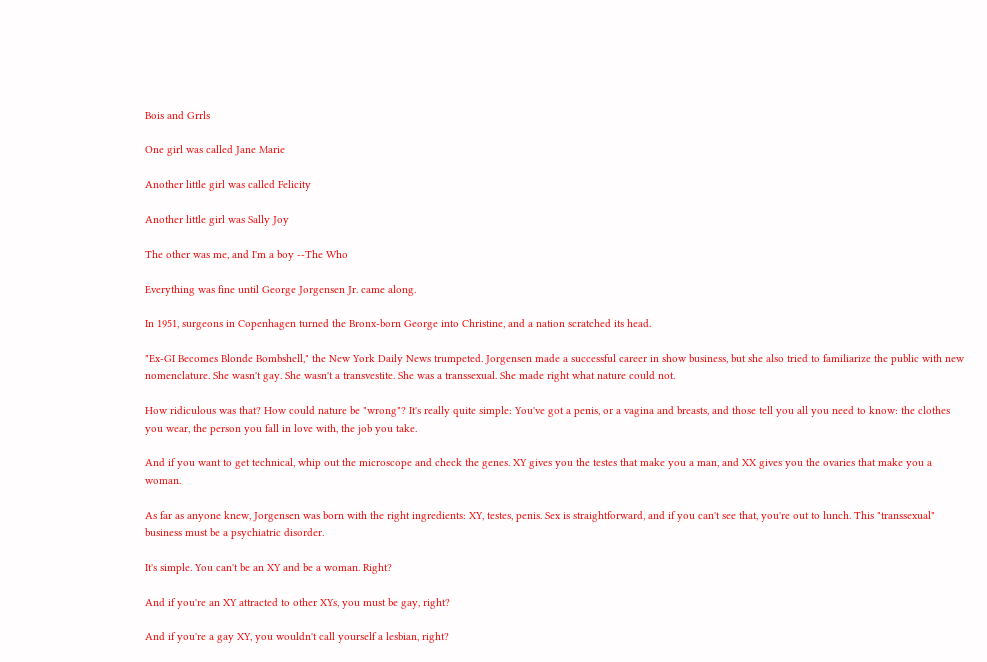Bois and Grrls

One girl was called Jane Marie

Another little girl was called Felicity

Another little girl was Sally Joy

The other was me, and I'm a boy --The Who

Everything was fine until George Jorgensen Jr. came along.

In 1951, surgeons in Copenhagen turned the Bronx-born George into Christine, and a nation scratched its head.

"Ex-GI Becomes Blonde Bombshell," the New York Daily News trumpeted. Jorgensen made a successful career in show business, but she also tried to familiarize the public with new nomenclature. She wasn't gay. She wasn't a transvestite. She was a transsexual. She made right what nature could not.

How ridiculous was that? How could nature be "wrong"? It's really quite simple: You've got a penis, or a vagina and breasts, and those tell you all you need to know: the clothes you wear, the person you fall in love with, the job you take.

And if you want to get technical, whip out the microscope and check the genes. XY gives you the testes that make you a man, and XX gives you the ovaries that make you a woman.

As far as anyone knew, Jorgensen was born with the right ingredients: XY, testes, penis. Sex is straightforward, and if you can't see that, you're out to lunch. This "transsexual" business must be a psychiatric disorder.

It's simple. You can't be an XY and be a woman. Right?

And if you're an XY attracted to other XYs, you must be gay, right?

And if you're a gay XY, you wouldn't call yourself a lesbian, right?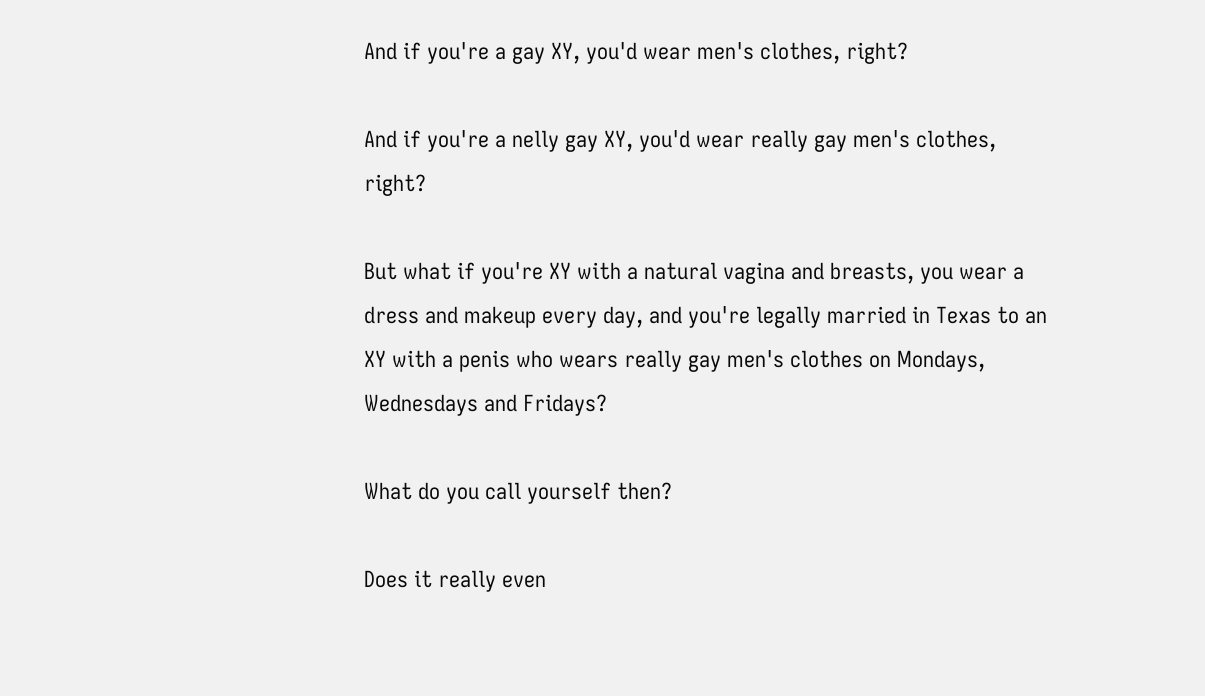And if you're a gay XY, you'd wear men's clothes, right?

And if you're a nelly gay XY, you'd wear really gay men's clothes, right?

But what if you're XY with a natural vagina and breasts, you wear a dress and makeup every day, and you're legally married in Texas to an XY with a penis who wears really gay men's clothes on Mondays, Wednesdays and Fridays?

What do you call yourself then?

Does it really even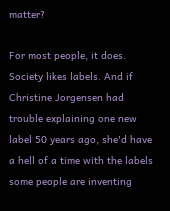matter?

For most people, it does. Society likes labels. And if Christine Jorgensen had trouble explaining one new label 50 years ago, she'd have a hell of a time with the labels some people are inventing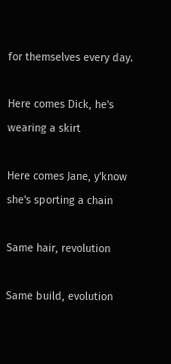for themselves every day.

Here comes Dick, he's wearing a skirt

Here comes Jane, y'know she's sporting a chain

Same hair, revolution

Same build, evolution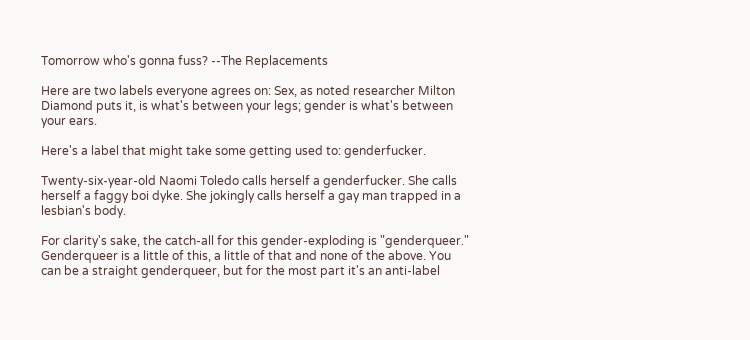Tomorrow who's gonna fuss? --The Replacements

Here are two labels everyone agrees on: Sex, as noted researcher Milton Diamond puts it, is what's between your legs; gender is what's between your ears.

Here's a label that might take some getting used to: genderfucker.

Twenty-six-year-old Naomi Toledo calls herself a genderfucker. She calls herself a faggy boi dyke. She jokingly calls herself a gay man trapped in a lesbian's body.

For clarity's sake, the catch-all for this gender-exploding is "genderqueer." Genderqueer is a little of this, a little of that and none of the above. You can be a straight genderqueer, but for the most part it's an anti-label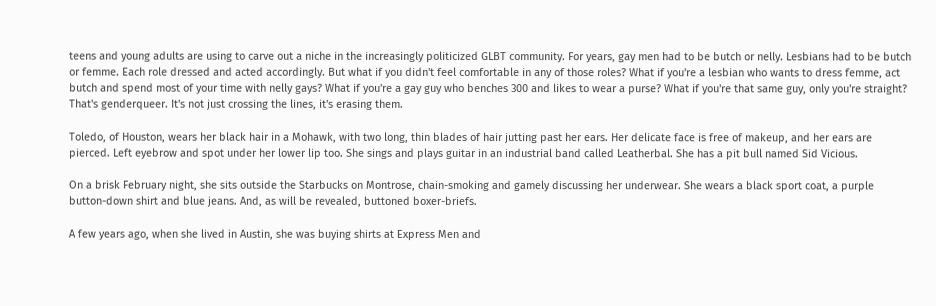teens and young adults are using to carve out a niche in the increasingly politicized GLBT community. For years, gay men had to be butch or nelly. Lesbians had to be butch or femme. Each role dressed and acted accordingly. But what if you didn't feel comfortable in any of those roles? What if you're a lesbian who wants to dress femme, act butch and spend most of your time with nelly gays? What if you're a gay guy who benches 300 and likes to wear a purse? What if you're that same guy, only you're straight? That's genderqueer. It's not just crossing the lines, it's erasing them.

Toledo, of Houston, wears her black hair in a Mohawk, with two long, thin blades of hair jutting past her ears. Her delicate face is free of makeup, and her ears are pierced. Left eyebrow and spot under her lower lip too. She sings and plays guitar in an industrial band called Leatherbal. She has a pit bull named Sid Vicious.

On a brisk February night, she sits outside the Starbucks on Montrose, chain-smoking and gamely discussing her underwear. She wears a black sport coat, a purple button-down shirt and blue jeans. And, as will be revealed, buttoned boxer-briefs.

A few years ago, when she lived in Austin, she was buying shirts at Express Men and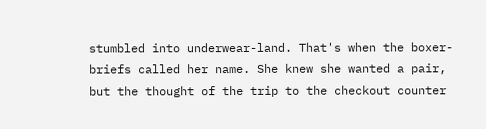stumbled into underwear-land. That's when the boxer-briefs called her name. She knew she wanted a pair, but the thought of the trip to the checkout counter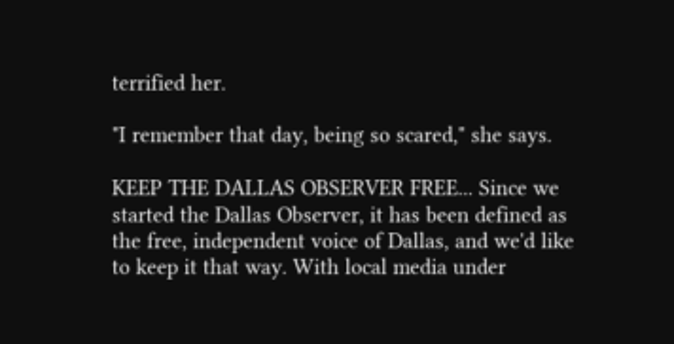terrified her.

"I remember that day, being so scared," she says.

KEEP THE DALLAS OBSERVER FREE... Since we started the Dallas Observer, it has been defined as the free, independent voice of Dallas, and we'd like to keep it that way. With local media under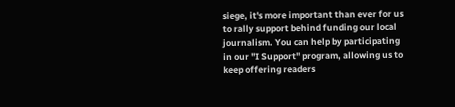siege, it's more important than ever for us to rally support behind funding our local journalism. You can help by participating in our "I Support" program, allowing us to keep offering readers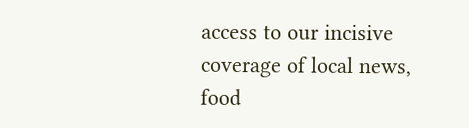access to our incisive coverage of local news, food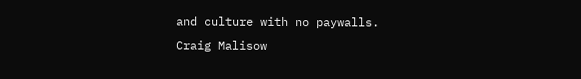and culture with no paywalls.
Craig Malisow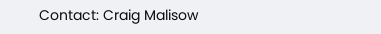Contact: Craig Malisow